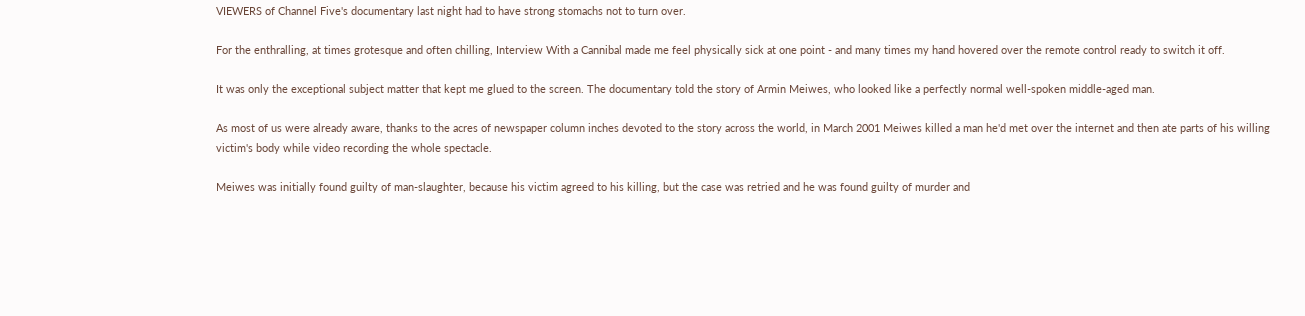VIEWERS of Channel Five's documentary last night had to have strong stomachs not to turn over.

For the enthralling, at times grotesque and often chilling, Interview With a Cannibal made me feel physically sick at one point - and many times my hand hovered over the remote control ready to switch it off.

It was only the exceptional subject matter that kept me glued to the screen. The documentary told the story of Armin Meiwes, who looked like a perfectly normal well-spoken middle-aged man.

As most of us were already aware, thanks to the acres of newspaper column inches devoted to the story across the world, in March 2001 Meiwes killed a man he'd met over the internet and then ate parts of his willing victim's body while video recording the whole spectacle.

Meiwes was initially found guilty of man-slaughter, because his victim agreed to his killing, but the case was retried and he was found guilty of murder and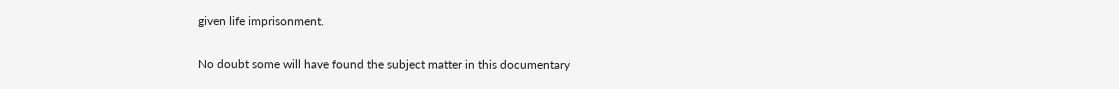given life imprisonment.

No doubt some will have found the subject matter in this documentary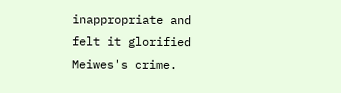inappropriate and felt it glorified Meiwes's crime.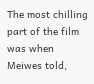The most chilling part of the film was when Meiwes told,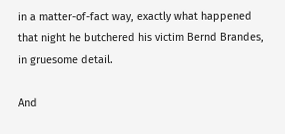in a matter-of-fact way, exactly what happened that night he butchered his victim Bernd Brandes, in gruesome detail.

And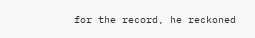for the record, he reckoned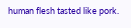human flesh tasted like pork.